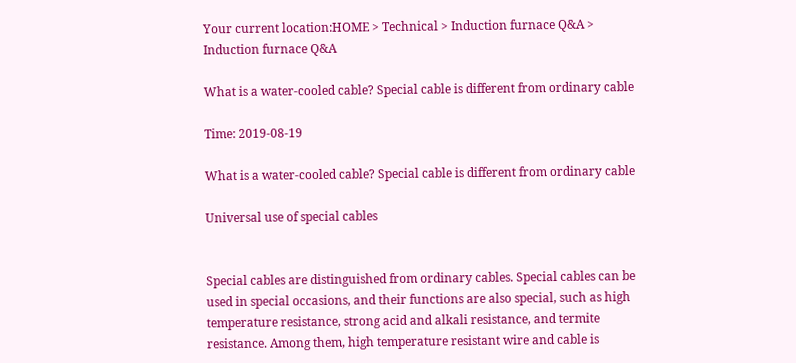Your current location:HOME > Technical > Induction furnace Q&A >
Induction furnace Q&A

What is a water-cooled cable? Special cable is different from ordinary cable

Time: 2019-08-19

What is a water-cooled cable? Special cable is different from ordinary cable

Universal use of special cables


Special cables are distinguished from ordinary cables. Special cables can be used in special occasions, and their functions are also special, such as high temperature resistance, strong acid and alkali resistance, and termite resistance. Among them, high temperature resistant wire and cable is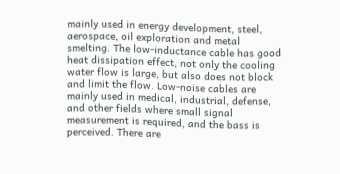mainly used in energy development, steel, aerospace, oil exploration and metal smelting. The low-inductance cable has good heat dissipation effect, not only the cooling water flow is large, but also does not block and limit the flow. Low-noise cables are mainly used in medical, industrial, defense, and other fields where small signal measurement is required, and the bass is perceived. There are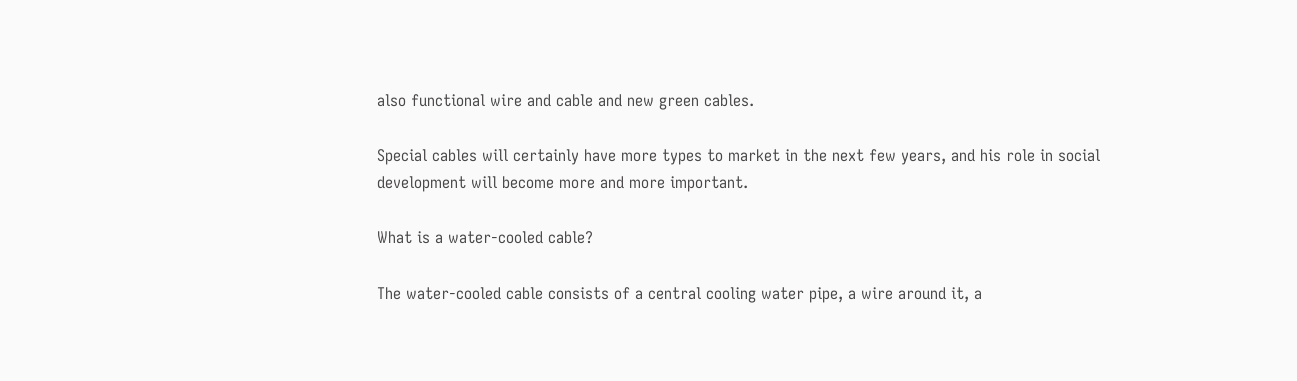also functional wire and cable and new green cables.

Special cables will certainly have more types to market in the next few years, and his role in social development will become more and more important.

What is a water-cooled cable?

The water-cooled cable consists of a central cooling water pipe, a wire around it, a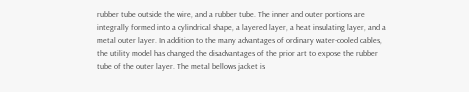rubber tube outside the wire, and a rubber tube. The inner and outer portions are integrally formed into a cylindrical shape, a layered layer, a heat insulating layer, and a metal outer layer. In addition to the many advantages of ordinary water-cooled cables, the utility model has changed the disadvantages of the prior art to expose the rubber tube of the outer layer. The metal bellows jacket is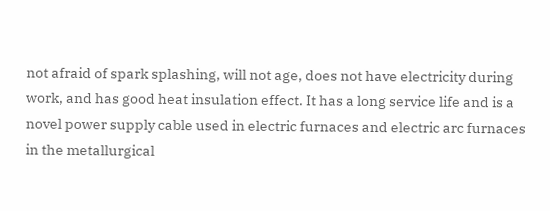not afraid of spark splashing, will not age, does not have electricity during work, and has good heat insulation effect. It has a long service life and is a novel power supply cable used in electric furnaces and electric arc furnaces in the metallurgical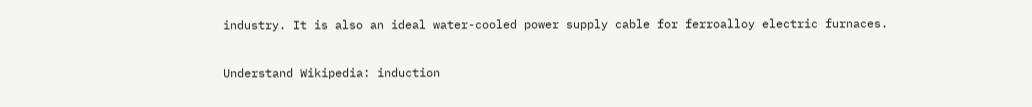industry. It is also an ideal water-cooled power supply cable for ferroalloy electric furnaces.

Understand Wikipedia: induction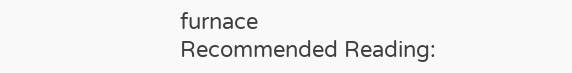furnace
Recommended Reading: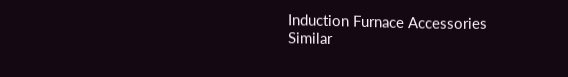Induction Furnace Accessories
Similar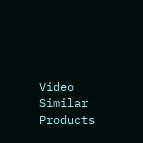Video
Similar Products